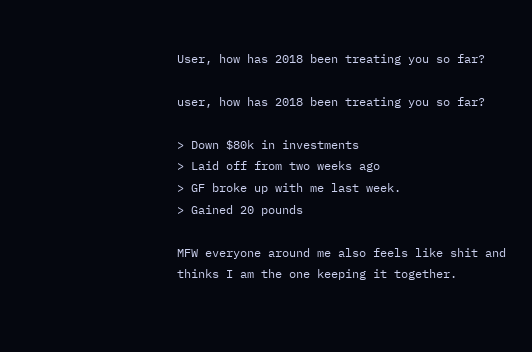User, how has 2018 been treating you so far?

user, how has 2018 been treating you so far?

> Down $80k in investments
> Laid off from two weeks ago
> GF broke up with me last week.
> Gained 20 pounds

MFW everyone around me also feels like shit and thinks I am the one keeping it together.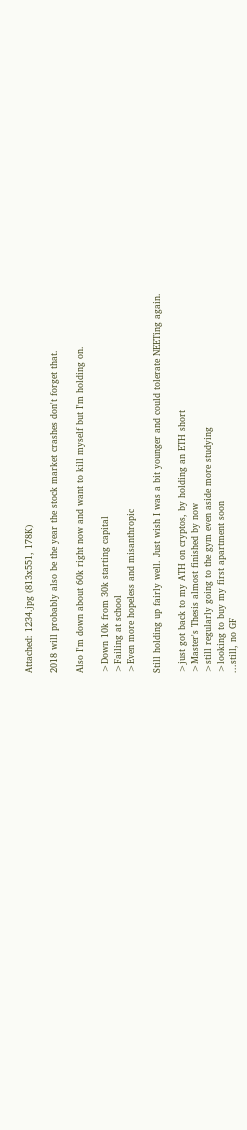Attached: 1234.jpg (813x551, 178K)

2018 will probably also be the year the stock market crashes don't forget that.

Also I'm down about 60k right now and want to kill myself but I'm holding on.

>Down 10k from 30k starting capital
>Failing at school
>Even more hopeless and misanthropic

Still holding up fairly well. Just wish I was a bit younger and could tolerate NEETing again.

>just got back to my ATH on cryptos, by holding an ETH short
>Master's Thesis almost finished by now
>still regularly going to the gym even aside more studying
>looking to buy my first apartment soon
...still, no GF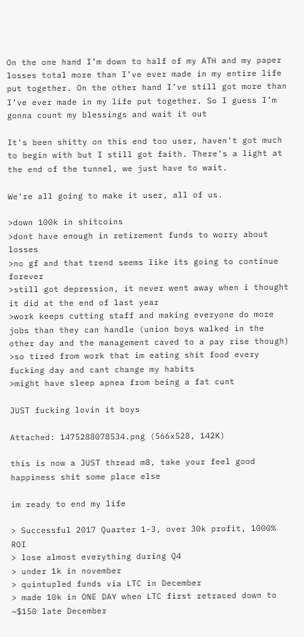On the one hand I’m down to half of my ATH and my paper losses total more than I’ve ever made in my entire life put together. On the other hand I’ve still got more than I’ve ever made in my life put together. So I guess I’m gonna count my blessings and wait it out

It's been shitty on this end too user, haven't got much to begin with but I still got faith. There's a light at the end of the tunnel, we just have to wait.

We're all going to make it user, all of us.

>down 100k in shitcoins
>dont have enough in retirement funds to worry about losses
>no gf and that trend seems like its going to continue forever
>still got depression, it never went away when i thought it did at the end of last year
>work keeps cutting staff and making everyone do more jobs than they can handle (union boys walked in the other day and the management caved to a pay rise though)
>so tired from work that im eating shit food every fucking day and cant change my habits
>might have sleep apnea from being a fat cunt

JUST fucking lovin it boys

Attached: 1475288078534.png (566x528, 142K)

this is now a JUST thread m8, take your feel good happiness shit some place else

im ready to end my life

> Successful 2017 Quarter 1-3, over 30k profit, 1000% ROI
> lose almost everything during Q4
> under 1k in november
> quintupled funds via LTC in December
> made 10k in ONE DAY when LTC first retraced down to ~$150 late December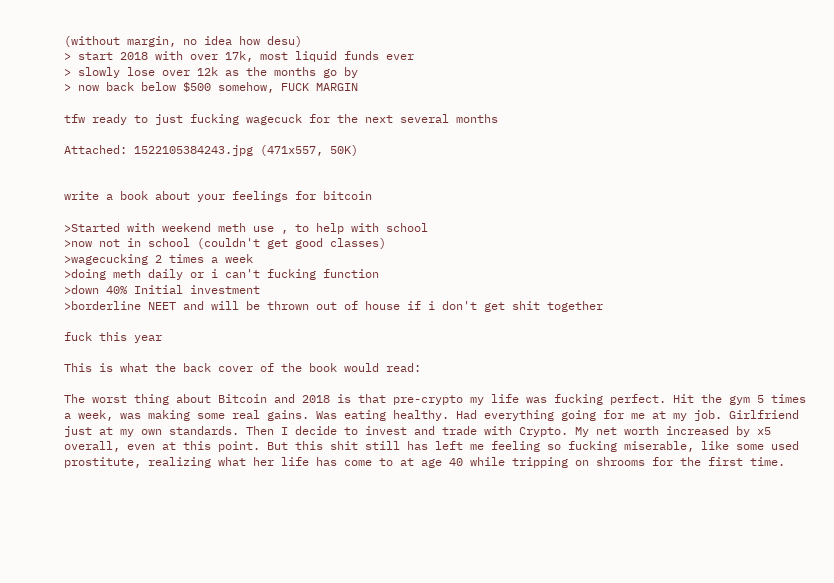(without margin, no idea how desu)
> start 2018 with over 17k, most liquid funds ever
> slowly lose over 12k as the months go by
> now back below $500 somehow, FUCK MARGIN

tfw ready to just fucking wagecuck for the next several months

Attached: 1522105384243.jpg (471x557, 50K)


write a book about your feelings for bitcoin

>Started with weekend meth use , to help with school
>now not in school (couldn't get good classes)
>wagecucking 2 times a week
>doing meth daily or i can't fucking function
>down 40% Initial investment
>borderline NEET and will be thrown out of house if i don't get shit together

fuck this year

This is what the back cover of the book would read:

The worst thing about Bitcoin and 2018 is that pre-crypto my life was fucking perfect. Hit the gym 5 times a week, was making some real gains. Was eating healthy. Had everything going for me at my job. Girlfriend just at my own standards. Then I decide to invest and trade with Crypto. My net worth increased by x5 overall, even at this point. But this shit still has left me feeling so fucking miserable, like some used prostitute, realizing what her life has come to at age 40 while tripping on shrooms for the first time.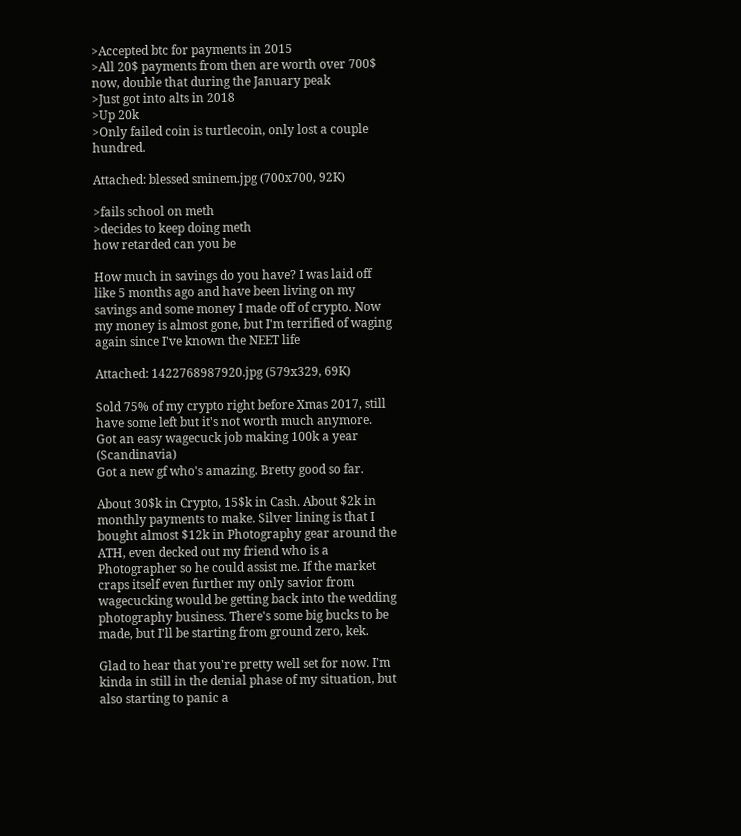>Accepted btc for payments in 2015
>All 20$ payments from then are worth over 700$ now, double that during the January peak
>Just got into alts in 2018
>Up 20k
>Only failed coin is turtlecoin, only lost a couple hundred.

Attached: blessed sminem.jpg (700x700, 92K)

>fails school on meth
>decides to keep doing meth
how retarded can you be

How much in savings do you have? I was laid off like 5 months ago and have been living on my savings and some money I made off of crypto. Now my money is almost gone, but I'm terrified of waging again since I've known the NEET life

Attached: 1422768987920.jpg (579x329, 69K)

Sold 75% of my crypto right before Xmas 2017, still have some left but it's not worth much anymore.
Got an easy wagecuck job making 100k a year (Scandinavia)
Got a new gf who's amazing. Bretty good so far.

About 30$k in Crypto, 15$k in Cash. About $2k in monthly payments to make. Silver lining is that I bought almost $12k in Photography gear around the ATH, even decked out my friend who is a Photographer so he could assist me. If the market craps itself even further my only savior from wagecucking would be getting back into the wedding photography business. There's some big bucks to be made, but I'll be starting from ground zero, kek.

Glad to hear that you're pretty well set for now. I'm kinda in still in the denial phase of my situation, but also starting to panic a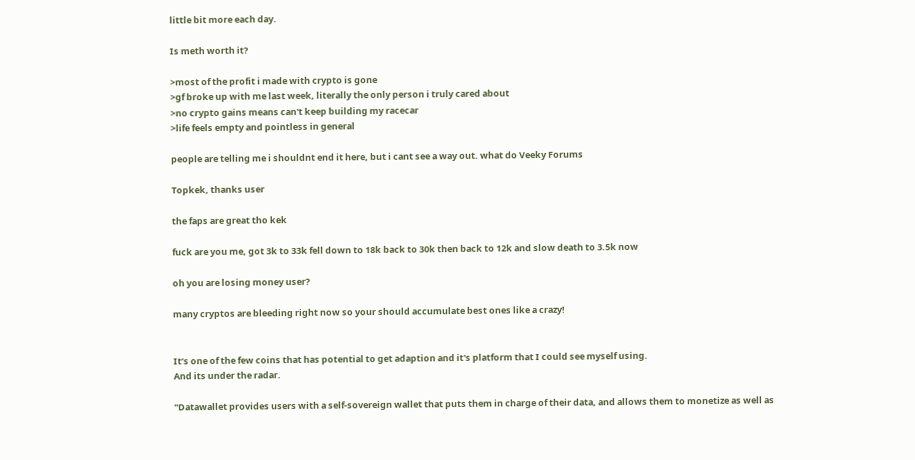little bit more each day.

Is meth worth it?

>most of the profit i made with crypto is gone
>gf broke up with me last week, literally the only person i truly cared about
>no crypto gains means can't keep building my racecar
>life feels empty and pointless in general

people are telling me i shouldnt end it here, but i cant see a way out. what do Veeky Forums

Topkek, thanks user

the faps are great tho kek

fuck are you me, got 3k to 33k fell down to 18k back to 30k then back to 12k and slow death to 3.5k now

oh you are losing money user?

many cryptos are bleeding right now so your should accumulate best ones like a crazy!


It’s one of the few coins that has potential to get adaption and it's platform that I could see myself using.
And its under the radar.

"Datawallet provides users with a self-sovereign wallet that puts them in charge of their data, and allows them to monetize as well as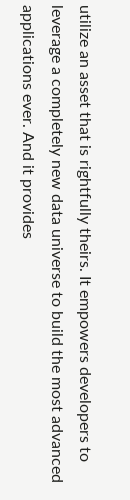utilize an asset that is rightfully theirs. It empowers developers to leverage a completely new data universe to build the most advanced applications ever. And it provides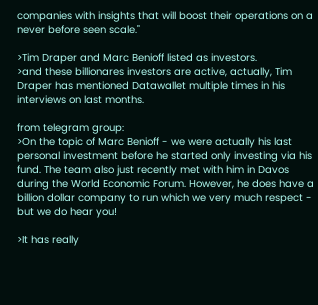companies with insights that will boost their operations on a never before seen scale."

>Tim Draper and Marc Benioff listed as investors.
>and these billionares investors are active, actually, Tim Draper has mentioned Datawallet multiple times in his interviews on last months.

from telegram group:
>On the topic of Marc Benioff - we were actually his last personal investment before he started only investing via his fund. The team also just recently met with him in Davos during the World Economic Forum. However, he does have a billion dollar company to run which we very much respect - but we do hear you!

>It has really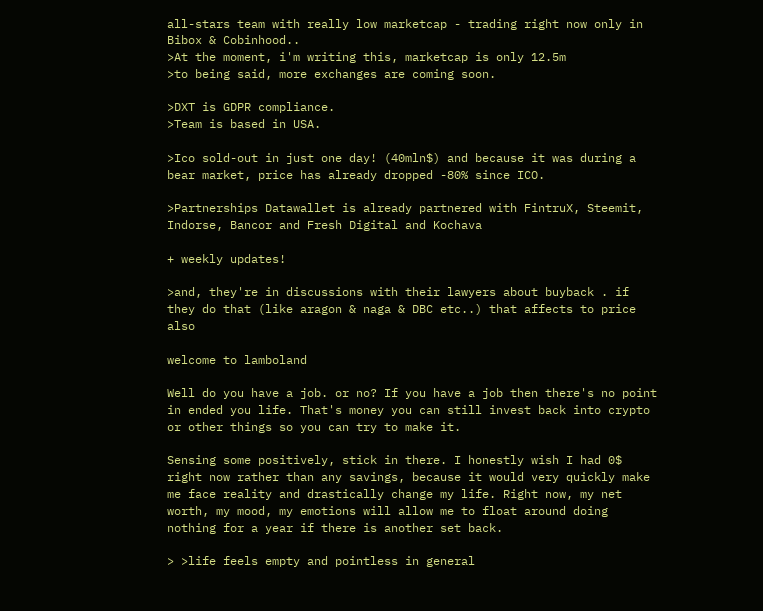all-stars team with really low marketcap - trading right now only in Bibox & Cobinhood..
>At the moment, i'm writing this, marketcap is only 12.5m
>to being said, more exchanges are coming soon.

>DXT is GDPR compliance.
>Team is based in USA.

>Ico sold-out in just one day! (40mln$) and because it was during a bear market, price has already dropped -80% since ICO.

>Partnerships Datawallet is already partnered with FintruX, Steemit, Indorse, Bancor and Fresh Digital and Kochava

+ weekly updates!

>and, they're in discussions with their lawyers about buyback . if they do that (like aragon & naga & DBC etc..) that affects to price also

welcome to lamboland

Well do you have a job. or no? If you have a job then there's no point in ended you life. That's money you can still invest back into crypto or other things so you can try to make it.

Sensing some positively, stick in there. I honestly wish I had 0$ right now rather than any savings, because it would very quickly make me face reality and drastically change my life. Right now, my net worth, my mood, my emotions will allow me to float around doing nothing for a year if there is another set back.

> >life feels empty and pointless in general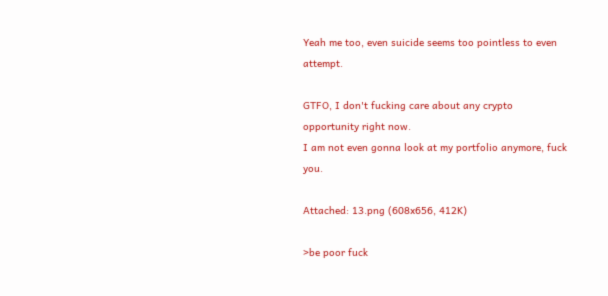Yeah me too, even suicide seems too pointless to even attempt.

GTFO, I don't fucking care about any crypto opportunity right now.
I am not even gonna look at my portfolio anymore, fuck you.

Attached: 13.png (608x656, 412K)

>be poor fuck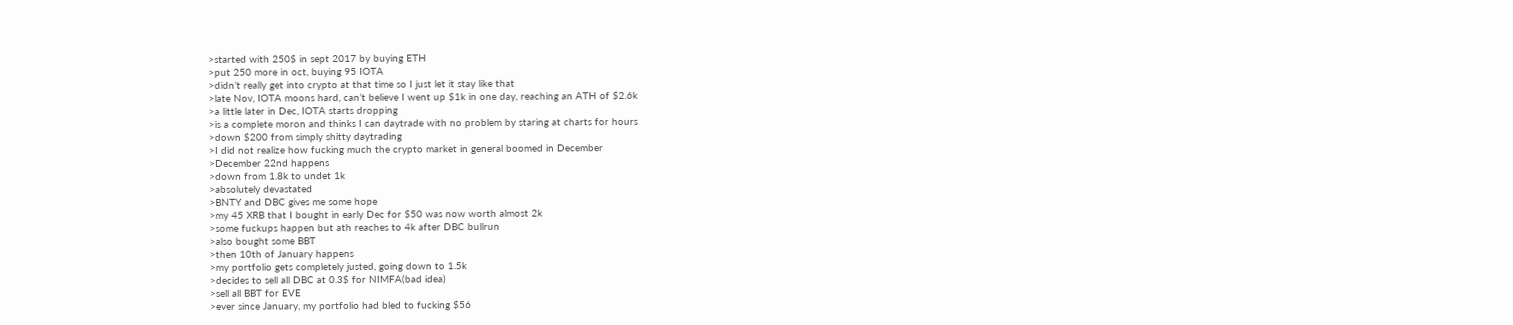>started with 250$ in sept 2017 by buying ETH
>put 250 more in oct, buying 95 IOTA
>didn’t really get into crypto at that time so I just let it stay like that
>late Nov, IOTA moons hard, can’t believe I went up $1k in one day, reaching an ATH of $2.6k
>a little later in Dec, IOTA starts dropping
>is a complete moron and thinks I can daytrade with no problem by staring at charts for hours
>down $200 from simply shitty daytrading
>I did not realize how fucking much the crypto market in general boomed in December
>December 22nd happens
>down from 1.8k to undet 1k
>absolutely devastated
>BNTY and DBC gives me some hope
>my 45 XRB that I bought in early Dec for $50 was now worth almost 2k
>some fuckups happen but ath reaches to 4k after DBC bullrun
>also bought some BBT
>then 10th of January happens
>my portfolio gets completely justed, going down to 1.5k
>decides to sell all DBC at 0.3$ for NIMFA(bad idea)
>sell all BBT for EVE
>ever since January, my portfolio had bled to fucking $56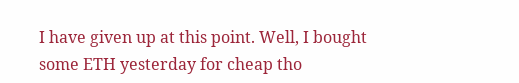I have given up at this point. Well, I bought some ETH yesterday for cheap tho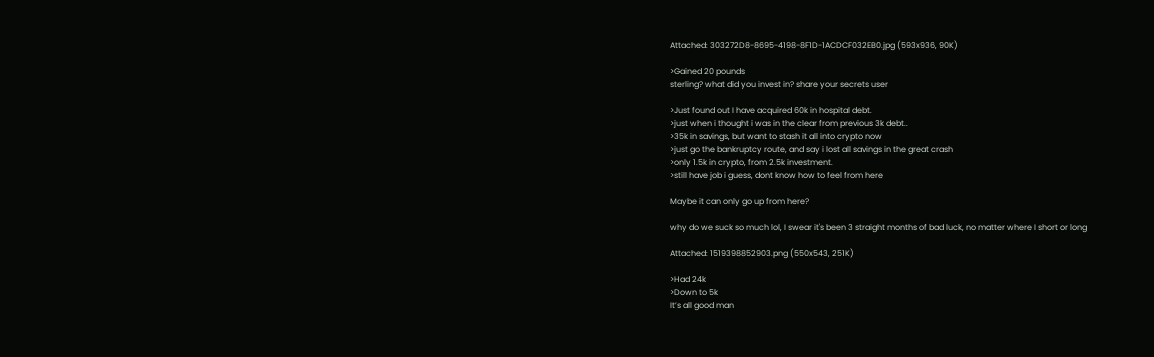Attached: 303272D8-8695-4198-8F1D-1ACDCF032EB0.jpg (593x936, 90K)

>Gained 20 pounds
sterling? what did you invest in? share your secrets user

>Just found out I have acquired 60k in hospital debt.
>just when i thought i was in the clear from previous 3k debt..
>35k in savings, but want to stash it all into crypto now
>just go the bankruptcy route, and say i lost all savings in the great crash
>only 1.5k in crypto, from 2.5k investment.
>still have job i guess, dont know how to feel from here

Maybe it can only go up from here?

why do we suck so much lol, I swear it's been 3 straight months of bad luck, no matter where I short or long

Attached: 1519398852903.png (550x543, 251K)

>Had 24k
>Down to 5k
It’s all good man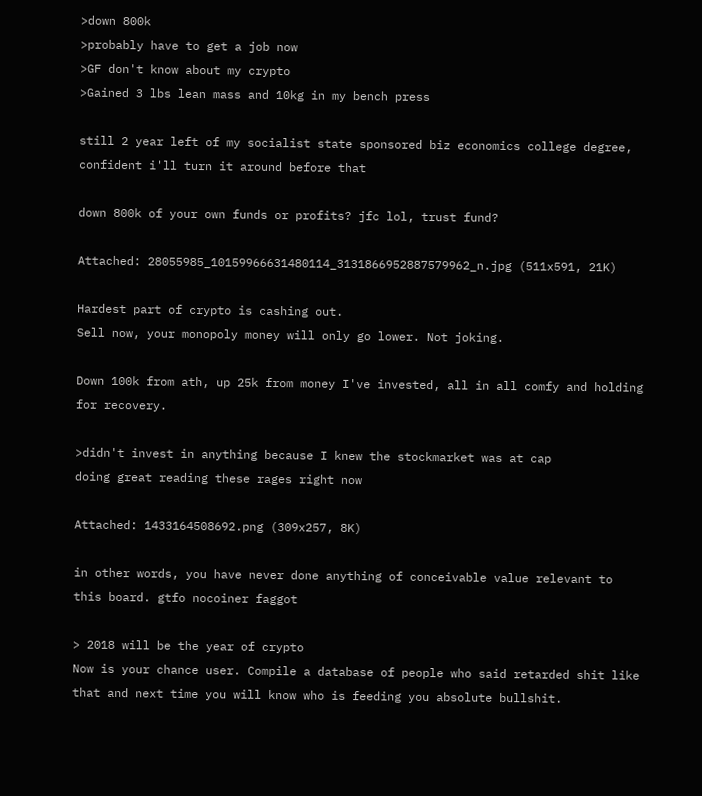>down 800k
>probably have to get a job now
>GF don't know about my crypto
>Gained 3 lbs lean mass and 10kg in my bench press

still 2 year left of my socialist state sponsored biz economics college degree, confident i'll turn it around before that

down 800k of your own funds or profits? jfc lol, trust fund?

Attached: 28055985_10159966631480114_3131866952887579962_n.jpg (511x591, 21K)

Hardest part of crypto is cashing out.
Sell now, your monopoly money will only go lower. Not joking.

Down 100k from ath, up 25k from money I've invested, all in all comfy and holding for recovery.

>didn't invest in anything because I knew the stockmarket was at cap
doing great reading these rages right now

Attached: 1433164508692.png (309x257, 8K)

in other words, you have never done anything of conceivable value relevant to this board. gtfo nocoiner faggot

> 2018 will be the year of crypto
Now is your chance user. Compile a database of people who said retarded shit like that and next time you will know who is feeding you absolute bullshit.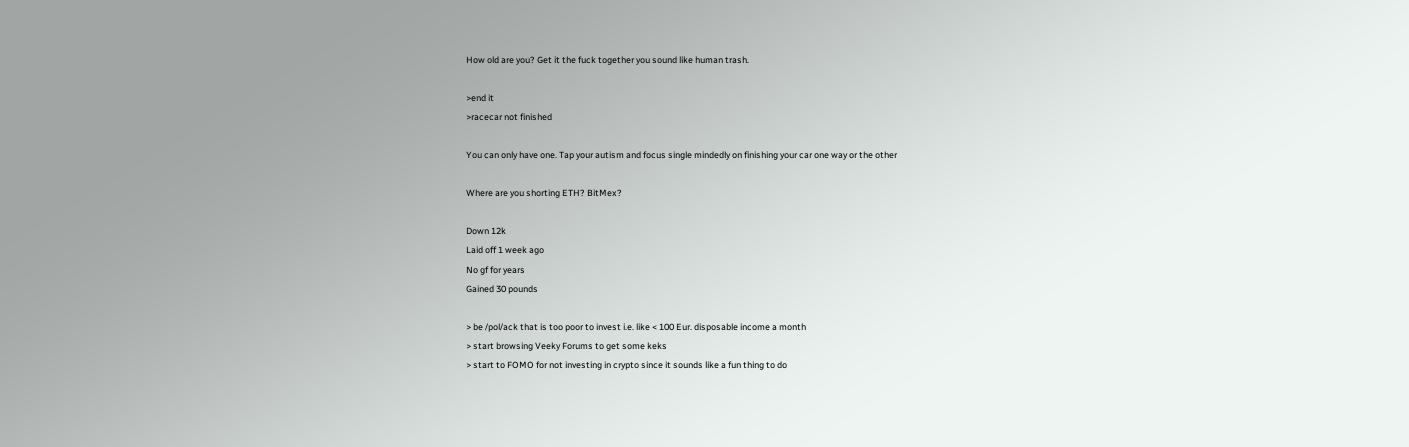How old are you? Get it the fuck together you sound like human trash.

>end it
>racecar not finished

You can only have one. Tap your autism and focus single mindedly on finishing your car one way or the other

Where are you shorting ETH? BitMex?

Down 12k
Laid off 1 week ago
No gf for years
Gained 30 pounds

> be /pol/ack that is too poor to invest i.e. like < 100 Eur. disposable income a month
> start browsing Veeky Forums to get some keks
> start to FOMO for not investing in crypto since it sounds like a fun thing to do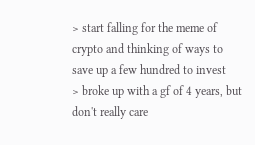> start falling for the meme of crypto and thinking of ways to save up a few hundred to invest
> broke up with a gf of 4 years, but don't really care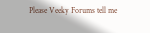Please Veeky Forums tell me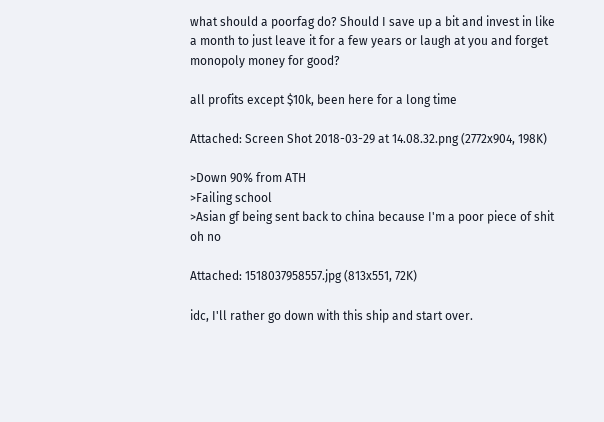what should a poorfag do? Should I save up a bit and invest in like a month to just leave it for a few years or laugh at you and forget monopoly money for good?

all profits except $10k, been here for a long time

Attached: Screen Shot 2018-03-29 at 14.08.32.png (2772x904, 198K)

>Down 90% from ATH
>Failing school
>Asian gf being sent back to china because I'm a poor piece of shit
oh no

Attached: 1518037958557.jpg (813x551, 72K)

idc, I'll rather go down with this ship and start over.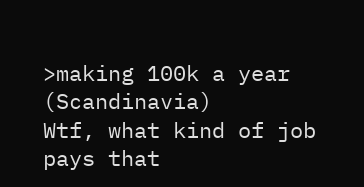>making 100k a year (Scandinavia)
Wtf, what kind of job pays that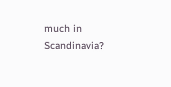much in Scandinavia?